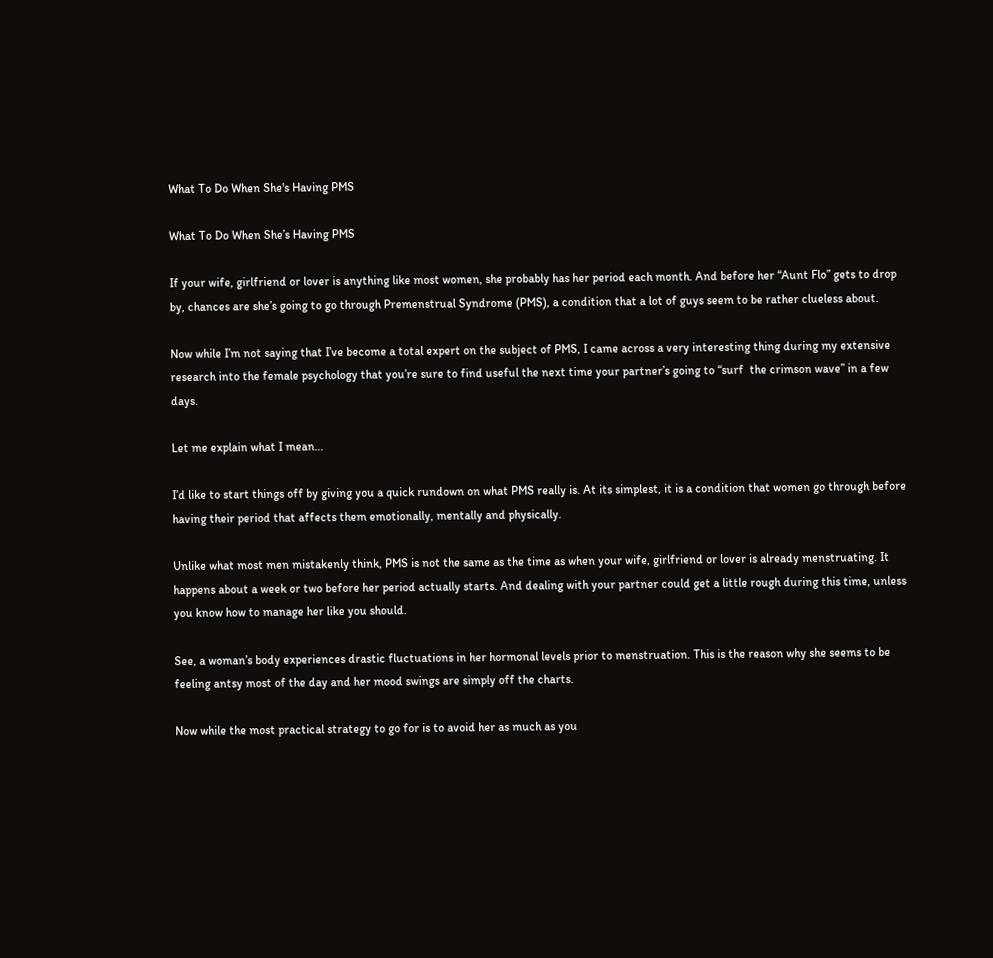What To Do When She's Having PMS

What To Do When She’s Having PMS

If your wife, girlfriend or lover is anything like most women, she probably has her period each month. And before her “Aunt Flo” gets to drop by, chances are she’s going to go through Premenstrual Syndrome (PMS), a condition that a lot of guys seem to be rather clueless about.

Now while I’m not saying that I’ve become a total expert on the subject of PMS, I came across a very interesting thing during my extensive research into the female psychology that you’re sure to find useful the next time your partner’s going to “surf  the crimson wave” in a few days.

Let me explain what I mean…

I’d like to start things off by giving you a quick rundown on what PMS really is. At its simplest, it is a condition that women go through before having their period that affects them emotionally, mentally and physically.

Unlike what most men mistakenly think, PMS is not the same as the time as when your wife, girlfriend or lover is already menstruating. It happens about a week or two before her period actually starts. And dealing with your partner could get a little rough during this time, unless you know how to manage her like you should.

See, a woman’s body experiences drastic fluctuations in her hormonal levels prior to menstruation. This is the reason why she seems to be feeling antsy most of the day and her mood swings are simply off the charts.

Now while the most practical strategy to go for is to avoid her as much as you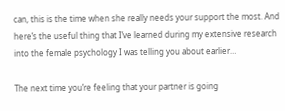can, this is the time when she really needs your support the most. And here’s the useful thing that I’ve learned during my extensive research into the female psychology I was telling you about earlier…

The next time you’re feeling that your partner is going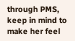through PMS, keep in mind to make her feel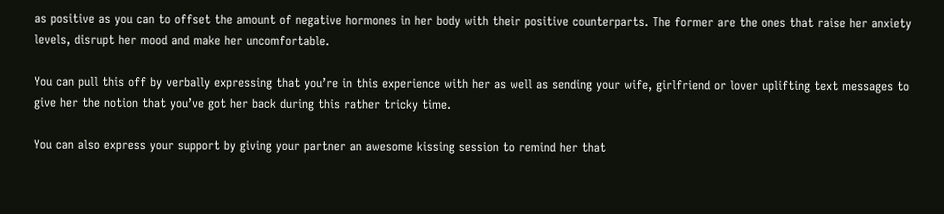as positive as you can to offset the amount of negative hormones in her body with their positive counterparts. The former are the ones that raise her anxiety levels, disrupt her mood and make her uncomfortable.

You can pull this off by verbally expressing that you’re in this experience with her as well as sending your wife, girlfriend or lover uplifting text messages to give her the notion that you’ve got her back during this rather tricky time.

You can also express your support by giving your partner an awesome kissing session to remind her that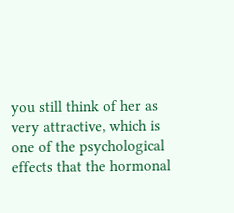you still think of her as very attractive, which is one of the psychological effects that the hormonal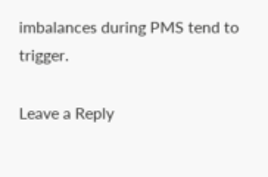imbalances during PMS tend to trigger.

Leave a Reply